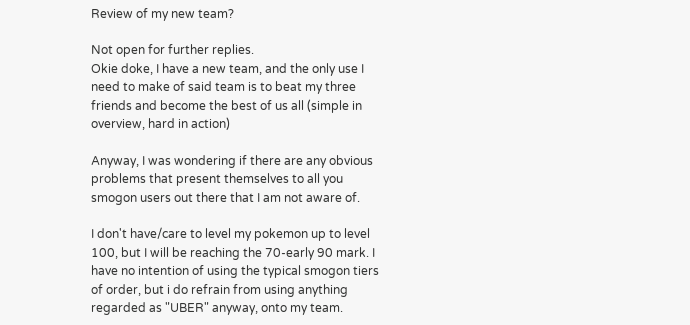Review of my new team?

Not open for further replies.
Okie doke, I have a new team, and the only use I need to make of said team is to beat my three friends and become the best of us all (simple in overview, hard in action)

Anyway, I was wondering if there are any obvious problems that present themselves to all you smogon users out there that I am not aware of.

I don't have/care to level my pokemon up to level 100, but I will be reaching the 70-early 90 mark. I have no intention of using the typical smogon tiers of order, but i do refrain from using anything regarded as "UBER" anyway, onto my team.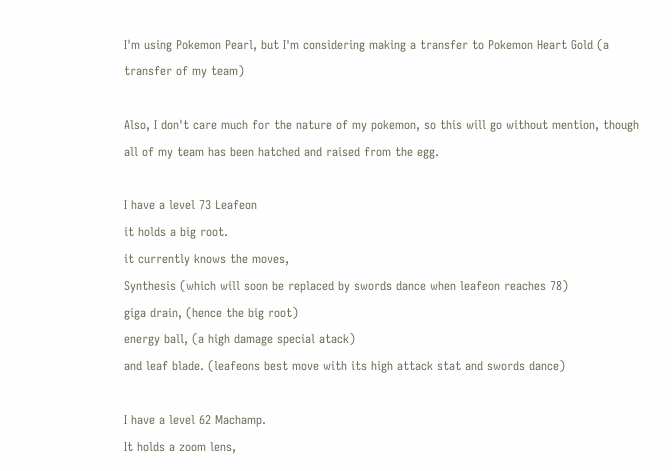I'm using Pokemon Pearl, but I'm considering making a transfer to Pokemon Heart Gold (a transfer of my team)

Also, I don't care much for the nature of my pokemon, so this will go without mention, though all of my team has been hatched and raised from the egg.

I have a level 73 Leafeon
it holds a big root.
it currently knows the moves,
Synthesis (which will soon be replaced by swords dance when leafeon reaches 78)
giga drain, (hence the big root)
energy ball, (a high damage special atack)
and leaf blade. (leafeons best move with its high attack stat and swords dance)

I have a level 62 Machamp.
It holds a zoom lens,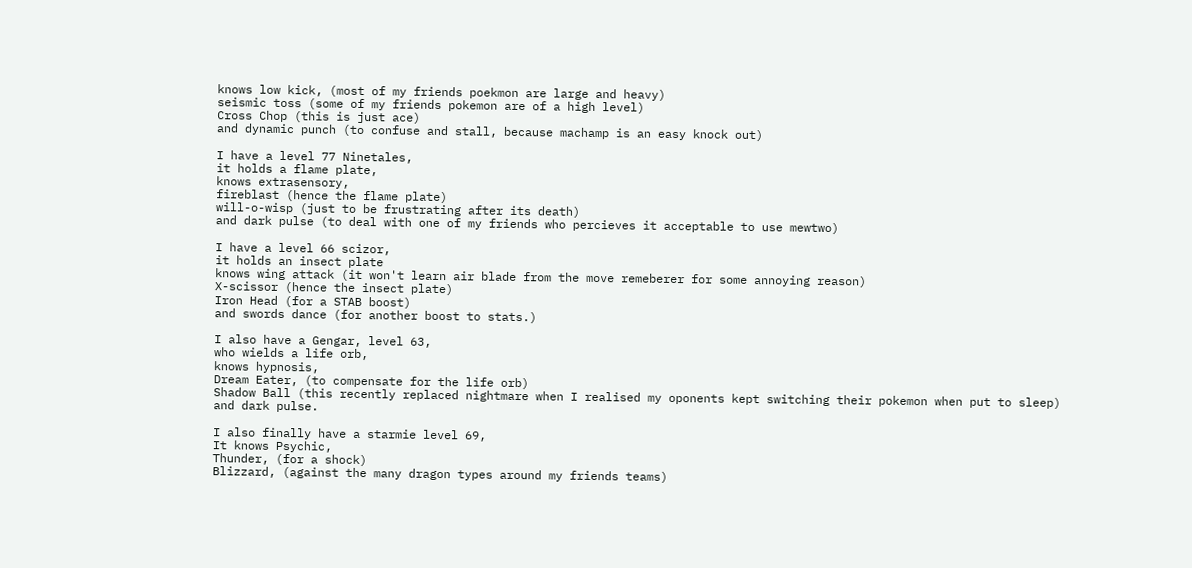knows low kick, (most of my friends poekmon are large and heavy)
seismic toss (some of my friends pokemon are of a high level)
Cross Chop (this is just ace)
and dynamic punch (to confuse and stall, because machamp is an easy knock out)

I have a level 77 Ninetales,
it holds a flame plate,
knows extrasensory,
fireblast (hence the flame plate)
will-o-wisp (just to be frustrating after its death)
and dark pulse (to deal with one of my friends who percieves it acceptable to use mewtwo)

I have a level 66 scizor,
it holds an insect plate
knows wing attack (it won't learn air blade from the move remeberer for some annoying reason)
X-scissor (hence the insect plate)
Iron Head (for a STAB boost)
and swords dance (for another boost to stats.)

I also have a Gengar, level 63,
who wields a life orb,
knows hypnosis,
Dream Eater, (to compensate for the life orb)
Shadow Ball (this recently replaced nightmare when I realised my oponents kept switching their pokemon when put to sleep)
and dark pulse.

I also finally have a starmie level 69,
It knows Psychic,
Thunder, (for a shock)
Blizzard, (against the many dragon types around my friends teams)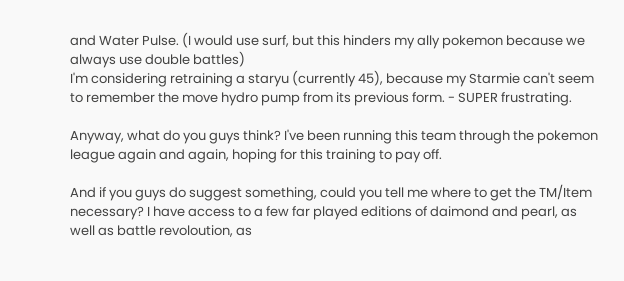and Water Pulse. (I would use surf, but this hinders my ally pokemon because we always use double battles)
I'm considering retraining a staryu (currently 45), because my Starmie can't seem to remember the move hydro pump from its previous form. - SUPER frustrating.

Anyway, what do you guys think? I've been running this team through the pokemon league again and again, hoping for this training to pay off.

And if you guys do suggest something, could you tell me where to get the TM/Item necessary? I have access to a few far played editions of daimond and pearl, as well as battle revoloution, as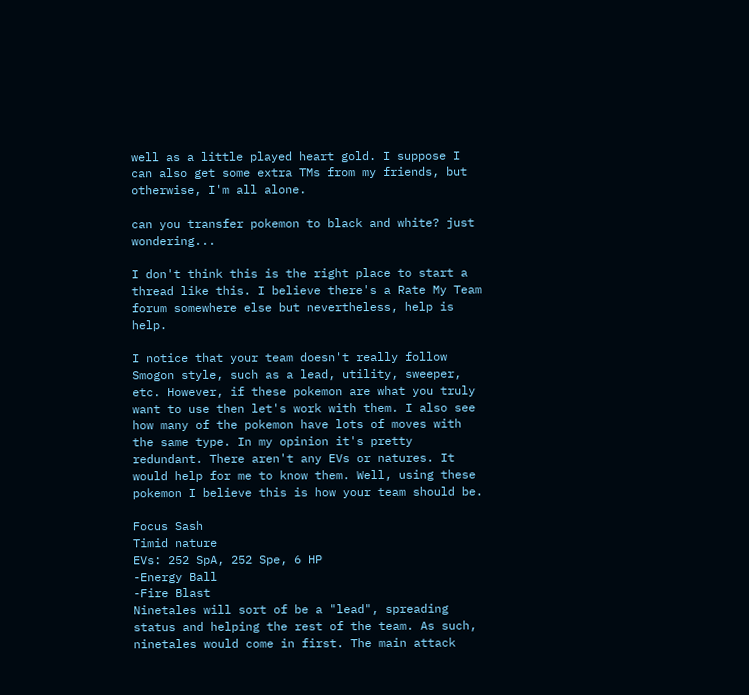well as a little played heart gold. I suppose I can also get some extra TMs from my friends, but otherwise, I'm all alone.

can you transfer pokemon to black and white? just wondering...

I don't think this is the right place to start a thread like this. I believe there's a Rate My Team forum somewhere else but nevertheless, help is help.

I notice that your team doesn't really follow Smogon style, such as a lead, utility, sweeper, etc. However, if these pokemon are what you truly want to use then let's work with them. I also see how many of the pokemon have lots of moves with the same type. In my opinion it's pretty redundant. There aren't any EVs or natures. It would help for me to know them. Well, using these pokemon I believe this is how your team should be.

Focus Sash
Timid nature
EVs: 252 SpA, 252 Spe, 6 HP
-Energy Ball
-Fire Blast
Ninetales will sort of be a "lead", spreading status and helping the rest of the team. As such, ninetales would come in first. The main attack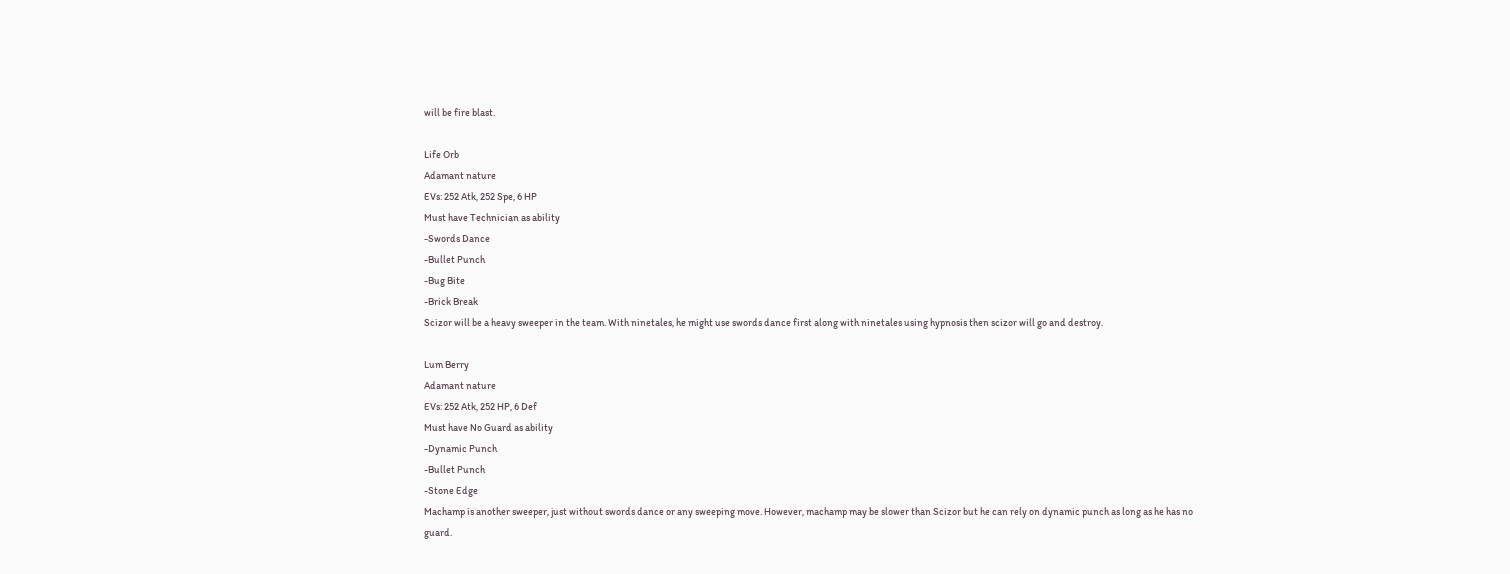will be fire blast.

Life Orb
Adamant nature
EVs: 252 Atk, 252 Spe, 6 HP
Must have Technician as ability
-Swords Dance
-Bullet Punch
-Bug Bite
-Brick Break
Scizor will be a heavy sweeper in the team. With ninetales, he might use swords dance first along with ninetales using hypnosis then scizor will go and destroy.

Lum Berry
Adamant nature
EVs: 252 Atk, 252 HP, 6 Def
Must have No Guard as ability
-Dynamic Punch
-Bullet Punch
-Stone Edge
Machamp is another sweeper, just without swords dance or any sweeping move. However, machamp may be slower than Scizor but he can rely on dynamic punch as long as he has no guard.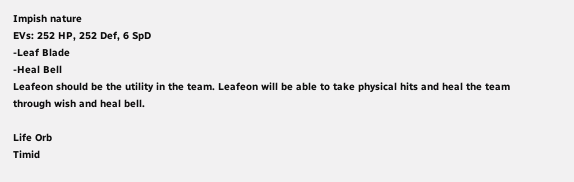Impish nature
EVs: 252 HP, 252 Def, 6 SpD
-Leaf Blade
-Heal Bell
Leafeon should be the utility in the team. Leafeon will be able to take physical hits and heal the team through wish and heal bell.

Life Orb
Timid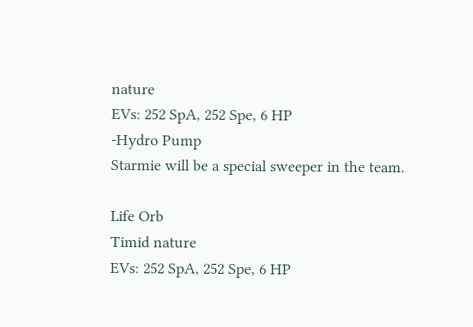nature
EVs: 252 SpA, 252 Spe, 6 HP
-Hydro Pump
Starmie will be a special sweeper in the team.

Life Orb
Timid nature
EVs: 252 SpA, 252 Spe, 6 HP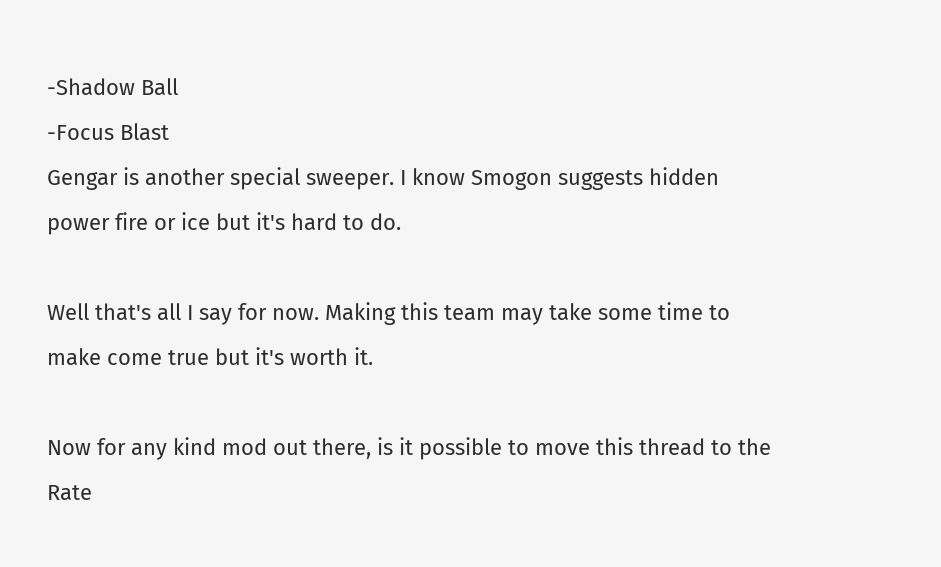-Shadow Ball
-Focus Blast
Gengar is another special sweeper. I know Smogon suggests hidden power fire or ice but it's hard to do.

Well that's all I say for now. Making this team may take some time to make come true but it's worth it.

Now for any kind mod out there, is it possible to move this thread to the Rate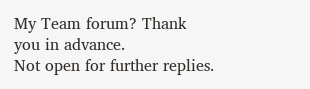My Team forum? Thank you in advance.
Not open for further replies.